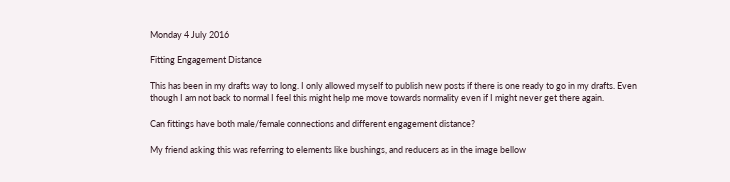Monday 4 July 2016

Fitting Engagement Distance

This has been in my drafts way to long. I only allowed myself to publish new posts if there is one ready to go in my drafts. Even though I am not back to normal I feel this might help me move towards normality even if I might never get there again.

Can fittings have both male/female connections and different engagement distance?

My friend asking this was referring to elements like bushings, and reducers as in the image bellow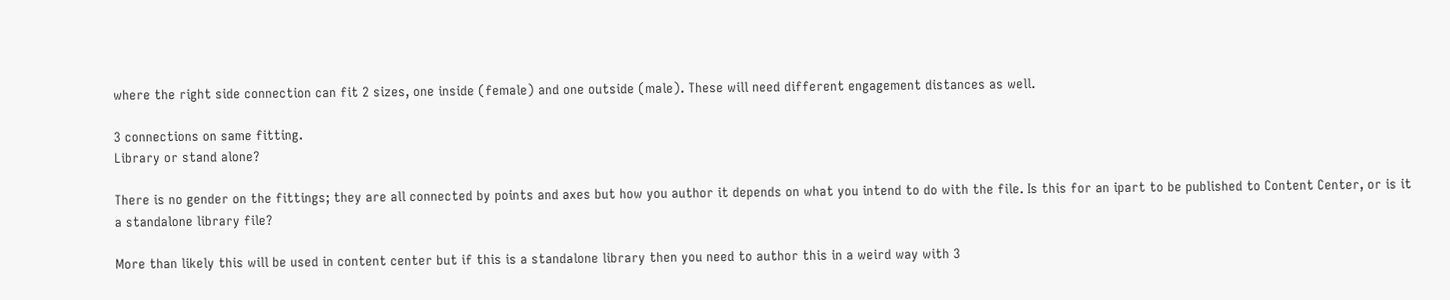where the right side connection can fit 2 sizes, one inside (female) and one outside (male). These will need different engagement distances as well.

3 connections on same fitting.
Library or stand alone?

There is no gender on the fittings; they are all connected by points and axes but how you author it depends on what you intend to do with the file. Is this for an ipart to be published to Content Center, or is it a standalone library file?

More than likely this will be used in content center but if this is a standalone library then you need to author this in a weird way with 3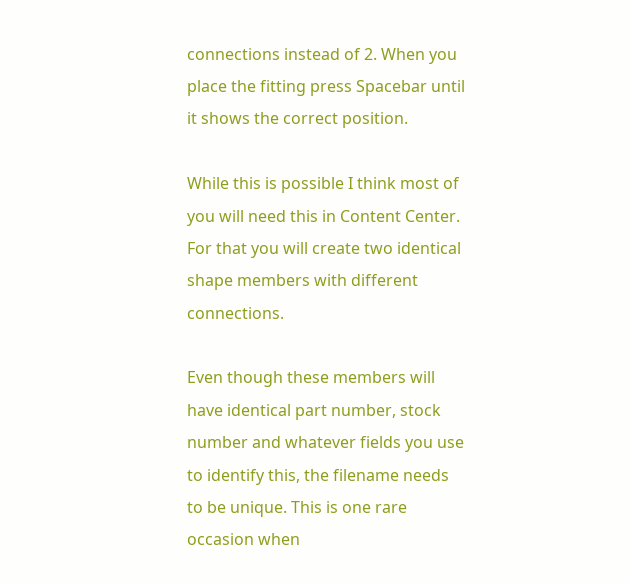connections instead of 2. When you place the fitting press Spacebar until it shows the correct position.

While this is possible I think most of you will need this in Content Center. For that you will create two identical shape members with different connections.

Even though these members will have identical part number, stock number and whatever fields you use to identify this, the filename needs to be unique. This is one rare occasion when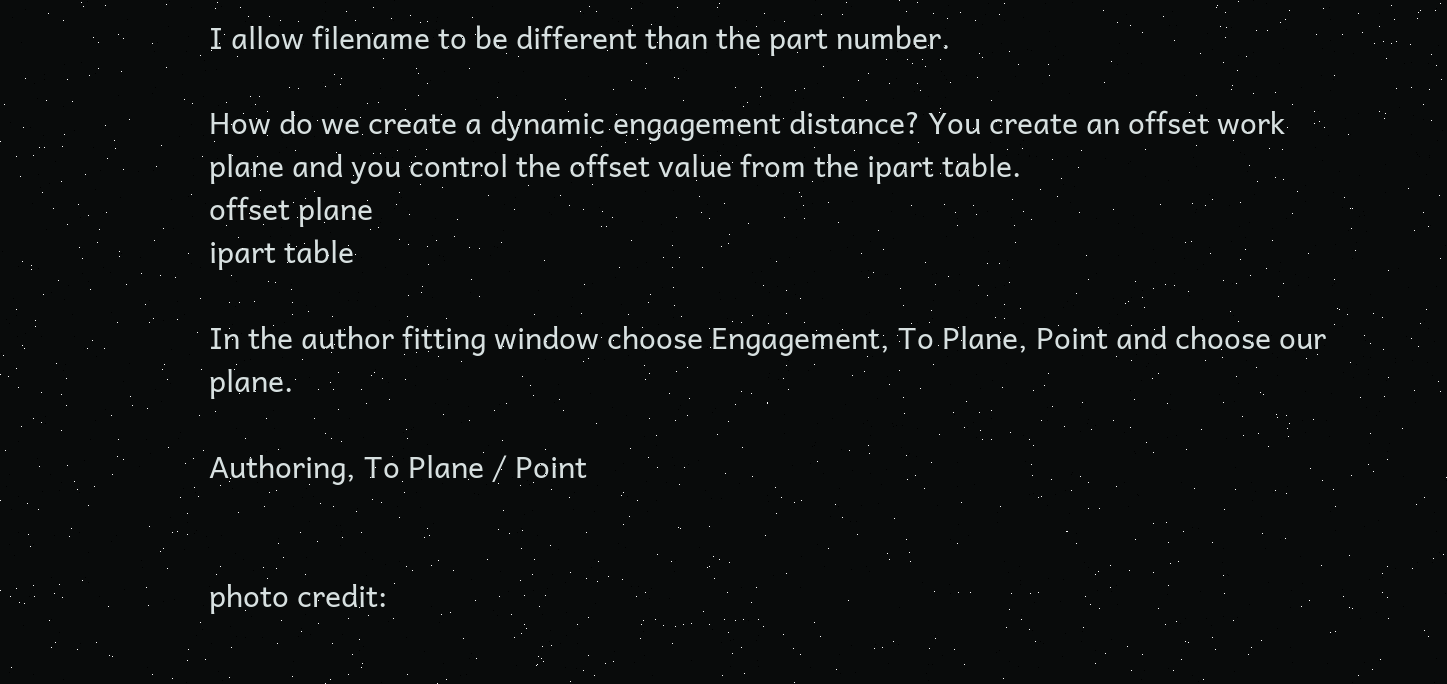I allow filename to be different than the part number.

How do we create a dynamic engagement distance? You create an offset work plane and you control the offset value from the ipart table.
offset plane
ipart table

In the author fitting window choose Engagement, To Plane, Point and choose our plane.

Authoring, To Plane / Point


photo credit: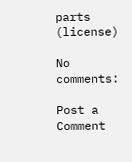parts (license)

No comments:

Post a Comment